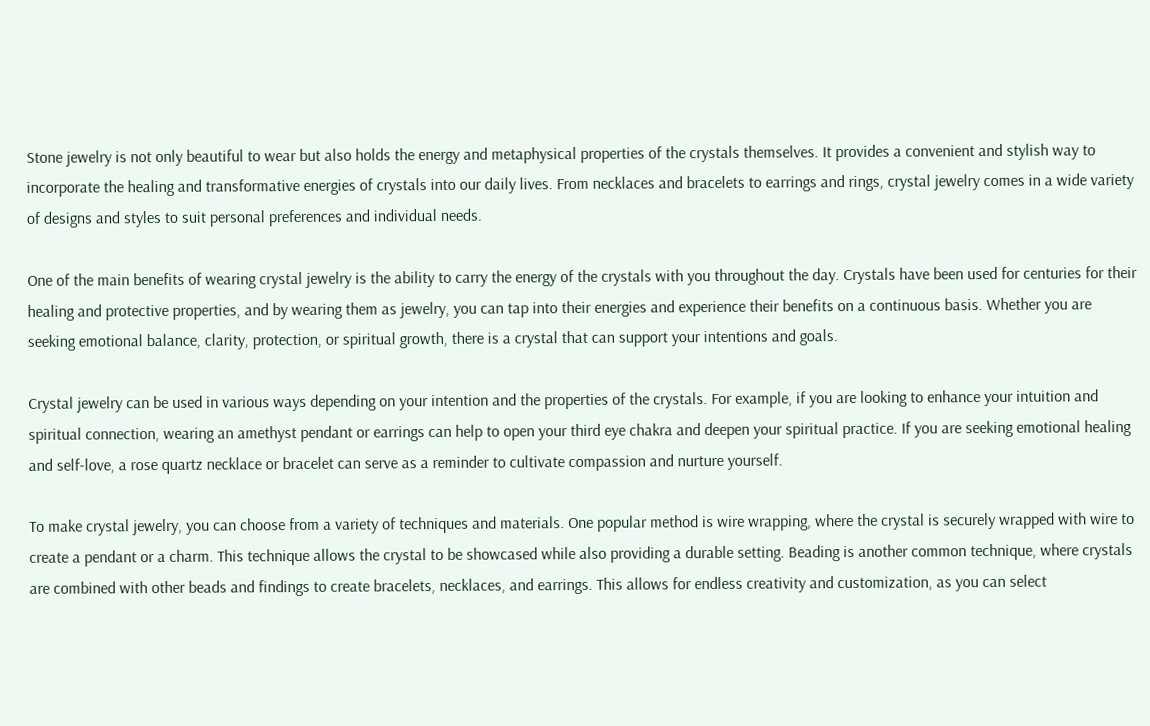Stone jewelry is not only beautiful to wear but also holds the energy and metaphysical properties of the crystals themselves. It provides a convenient and stylish way to incorporate the healing and transformative energies of crystals into our daily lives. From necklaces and bracelets to earrings and rings, crystal jewelry comes in a wide variety of designs and styles to suit personal preferences and individual needs.

One of the main benefits of wearing crystal jewelry is the ability to carry the energy of the crystals with you throughout the day. Crystals have been used for centuries for their healing and protective properties, and by wearing them as jewelry, you can tap into their energies and experience their benefits on a continuous basis. Whether you are seeking emotional balance, clarity, protection, or spiritual growth, there is a crystal that can support your intentions and goals.

Crystal jewelry can be used in various ways depending on your intention and the properties of the crystals. For example, if you are looking to enhance your intuition and spiritual connection, wearing an amethyst pendant or earrings can help to open your third eye chakra and deepen your spiritual practice. If you are seeking emotional healing and self-love, a rose quartz necklace or bracelet can serve as a reminder to cultivate compassion and nurture yourself.

To make crystal jewelry, you can choose from a variety of techniques and materials. One popular method is wire wrapping, where the crystal is securely wrapped with wire to create a pendant or a charm. This technique allows the crystal to be showcased while also providing a durable setting. Beading is another common technique, where crystals are combined with other beads and findings to create bracelets, necklaces, and earrings. This allows for endless creativity and customization, as you can select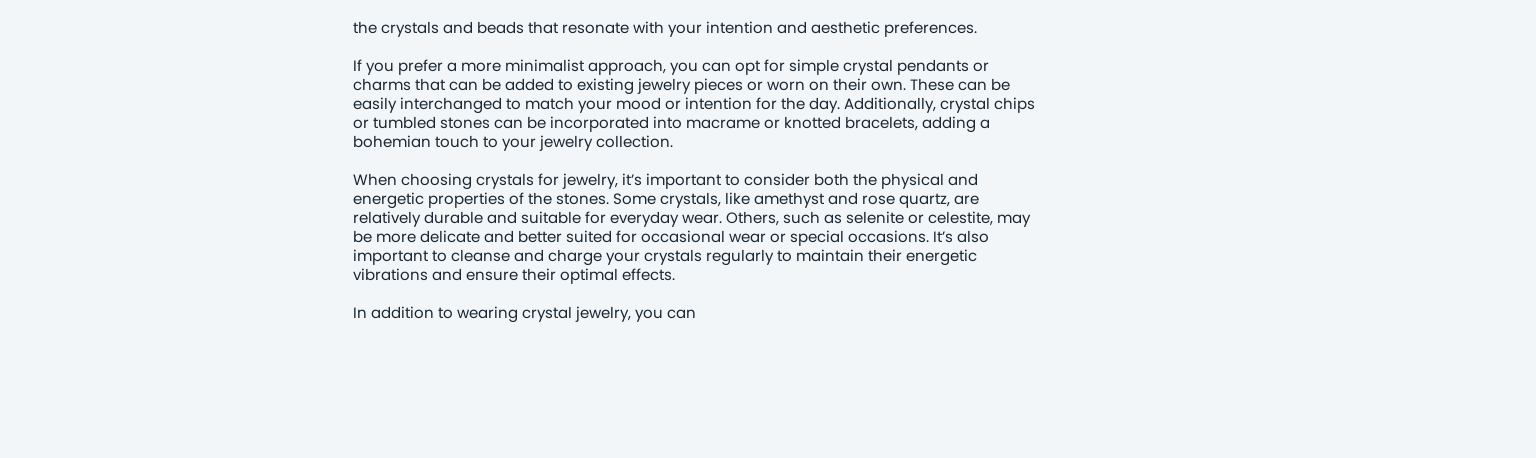the crystals and beads that resonate with your intention and aesthetic preferences.

If you prefer a more minimalist approach, you can opt for simple crystal pendants or charms that can be added to existing jewelry pieces or worn on their own. These can be easily interchanged to match your mood or intention for the day. Additionally, crystal chips or tumbled stones can be incorporated into macrame or knotted bracelets, adding a bohemian touch to your jewelry collection.

When choosing crystals for jewelry, it’s important to consider both the physical and energetic properties of the stones. Some crystals, like amethyst and rose quartz, are relatively durable and suitable for everyday wear. Others, such as selenite or celestite, may be more delicate and better suited for occasional wear or special occasions. It’s also important to cleanse and charge your crystals regularly to maintain their energetic vibrations and ensure their optimal effects.

In addition to wearing crystal jewelry, you can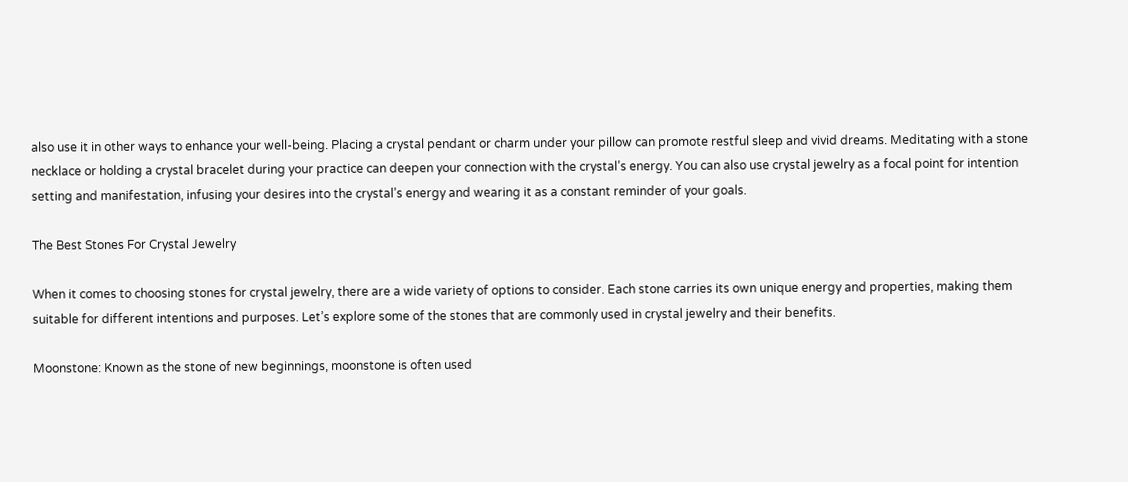also use it in other ways to enhance your well-being. Placing a crystal pendant or charm under your pillow can promote restful sleep and vivid dreams. Meditating with a stone necklace or holding a crystal bracelet during your practice can deepen your connection with the crystal’s energy. You can also use crystal jewelry as a focal point for intention setting and manifestation, infusing your desires into the crystal’s energy and wearing it as a constant reminder of your goals.

The Best Stones For Crystal Jewelry

When it comes to choosing stones for crystal jewelry, there are a wide variety of options to consider. Each stone carries its own unique energy and properties, making them suitable for different intentions and purposes. Let’s explore some of the stones that are commonly used in crystal jewelry and their benefits.

Moonstone: Known as the stone of new beginnings, moonstone is often used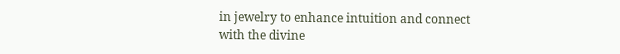in jewelry to enhance intuition and connect with the divine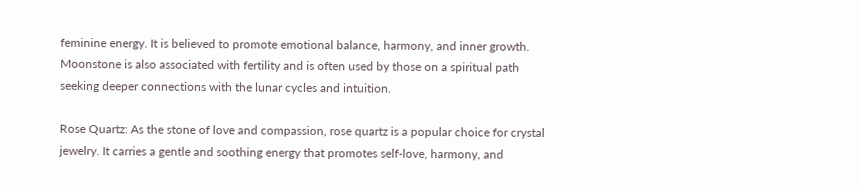feminine energy. It is believed to promote emotional balance, harmony, and inner growth. Moonstone is also associated with fertility and is often used by those on a spiritual path seeking deeper connections with the lunar cycles and intuition.

Rose Quartz: As the stone of love and compassion, rose quartz is a popular choice for crystal jewelry. It carries a gentle and soothing energy that promotes self-love, harmony, and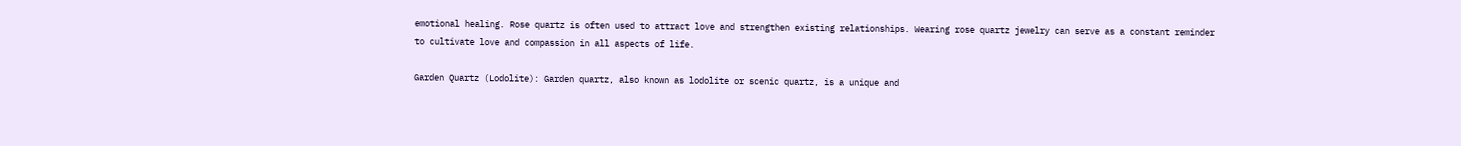emotional healing. Rose quartz is often used to attract love and strengthen existing relationships. Wearing rose quartz jewelry can serve as a constant reminder to cultivate love and compassion in all aspects of life.

Garden Quartz (Lodolite): Garden quartz, also known as lodolite or scenic quartz, is a unique and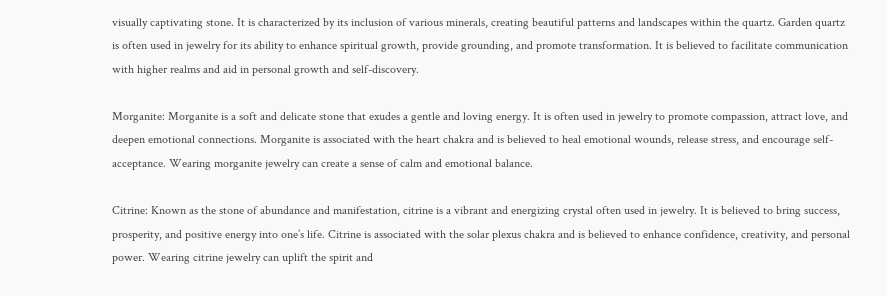visually captivating stone. It is characterized by its inclusion of various minerals, creating beautiful patterns and landscapes within the quartz. Garden quartz is often used in jewelry for its ability to enhance spiritual growth, provide grounding, and promote transformation. It is believed to facilitate communication with higher realms and aid in personal growth and self-discovery.

Morganite: Morganite is a soft and delicate stone that exudes a gentle and loving energy. It is often used in jewelry to promote compassion, attract love, and deepen emotional connections. Morganite is associated with the heart chakra and is believed to heal emotional wounds, release stress, and encourage self-acceptance. Wearing morganite jewelry can create a sense of calm and emotional balance.

Citrine: Known as the stone of abundance and manifestation, citrine is a vibrant and energizing crystal often used in jewelry. It is believed to bring success, prosperity, and positive energy into one’s life. Citrine is associated with the solar plexus chakra and is believed to enhance confidence, creativity, and personal power. Wearing citrine jewelry can uplift the spirit and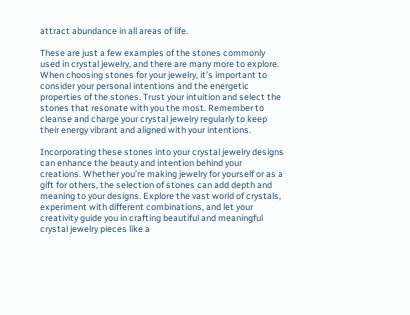attract abundance in all areas of life.

These are just a few examples of the stones commonly used in crystal jewelry, and there are many more to explore. When choosing stones for your jewelry, it’s important to consider your personal intentions and the energetic properties of the stones. Trust your intuition and select the stones that resonate with you the most. Remember to cleanse and charge your crystal jewelry regularly to keep their energy vibrant and aligned with your intentions.

Incorporating these stones into your crystal jewelry designs can enhance the beauty and intention behind your creations. Whether you’re making jewelry for yourself or as a gift for others, the selection of stones can add depth and meaning to your designs. Explore the vast world of crystals, experiment with different combinations, and let your creativity guide you in crafting beautiful and meaningful crystal jewelry pieces like a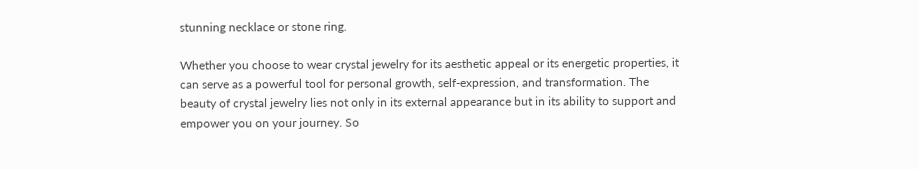stunning necklace or stone ring.

Whether you choose to wear crystal jewelry for its aesthetic appeal or its energetic properties, it can serve as a powerful tool for personal growth, self-expression, and transformation. The beauty of crystal jewelry lies not only in its external appearance but in its ability to support and empower you on your journey. So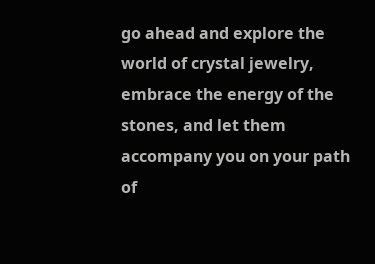go ahead and explore the world of crystal jewelry, embrace the energy of the stones, and let them accompany you on your path of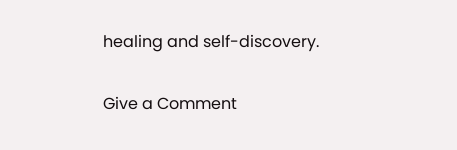healing and self-discovery.

Give a Comment